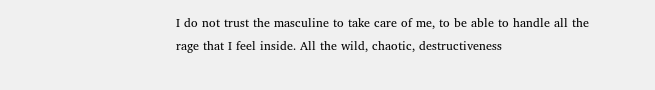I do not trust the masculine to take care of me, to be able to handle all the rage that I feel inside. All the wild, chaotic, destructiveness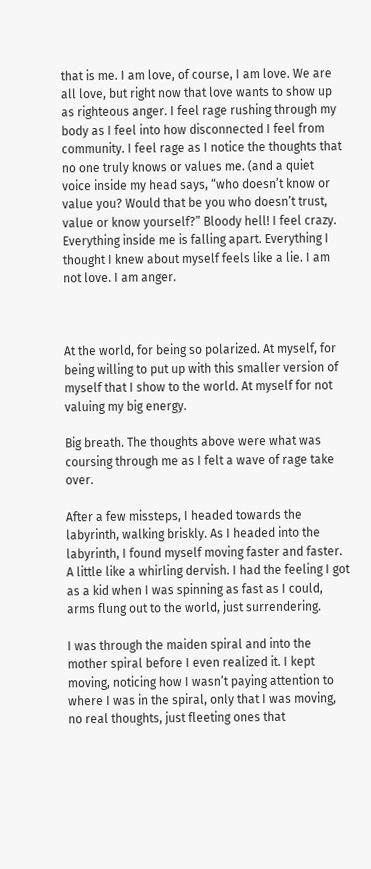that is me. I am love, of course, I am love. We are all love, but right now that love wants to show up as righteous anger. I feel rage rushing through my body as I feel into how disconnected I feel from community. I feel rage as I notice the thoughts that no one truly knows or values me. (and a quiet voice inside my head says, “who doesn’t know or value you? Would that be you who doesn’t trust, value or know yourself?” Bloody hell! I feel crazy. Everything inside me is falling apart. Everything I thought I knew about myself feels like a lie. I am not love. I am anger.



At the world, for being so polarized. At myself, for being willing to put up with this smaller version of myself that I show to the world. At myself for not valuing my big energy.

Big breath. The thoughts above were what was coursing through me as I felt a wave of rage take over.

After a few missteps, I headed towards the labyrinth, walking briskly. As I headed into the labyrinth, I found myself moving faster and faster. A little like a whirling dervish. I had the feeling I got as a kid when I was spinning as fast as I could, arms flung out to the world, just surrendering.

I was through the maiden spiral and into the mother spiral before I even realized it. I kept moving, noticing how I wasn’t paying attention to where I was in the spiral, only that I was moving, no real thoughts, just fleeting ones that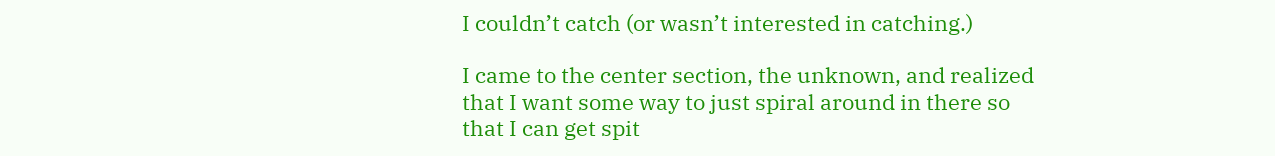I couldn’t catch (or wasn’t interested in catching.)

I came to the center section, the unknown, and realized that I want some way to just spiral around in there so that I can get spit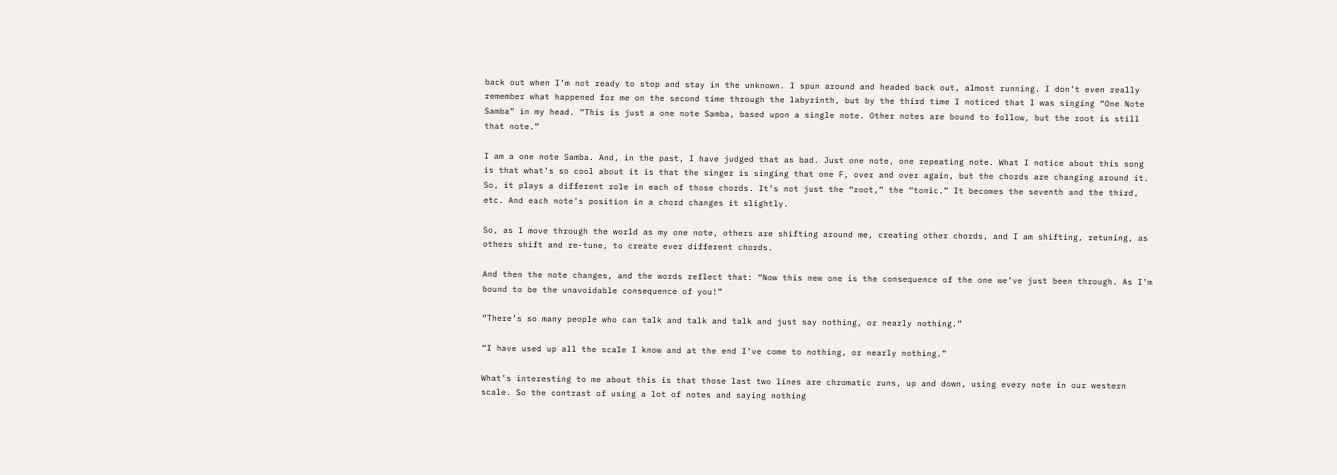back out when I’m not ready to stop and stay in the unknown. I spun around and headed back out, almost running. I don’t even really remember what happened for me on the second time through the labyrinth, but by the third time I noticed that I was singing “One Note Samba” in my head. “This is just a one note Samba, based upon a single note. Other notes are bound to follow, but the root is still that note.”

I am a one note Samba. And, in the past, I have judged that as bad. Just one note, one repeating note. What I notice about this song is that what’s so cool about it is that the singer is singing that one F, over and over again, but the chords are changing around it. So, it plays a different role in each of those chords. It’s not just the “root,” the “tonic.” It becomes the seventh and the third, etc. And each note’s position in a chord changes it slightly.

So, as I move through the world as my one note, others are shifting around me, creating other chords, and I am shifting, retuning, as others shift and re-tune, to create ever different chords.

And then the note changes, and the words reflect that: “Now this new one is the consequence of the one we’ve just been through. As I’m bound to be the unavoidable consequence of you!”

“There’s so many people who can talk and talk and talk and just say nothing, or nearly nothing.”

“I have used up all the scale I know and at the end I’ve come to nothing, or nearly nothing.”

What’s interesting to me about this is that those last two lines are chromatic runs, up and down, using every note in our western scale. So the contrast of using a lot of notes and saying nothing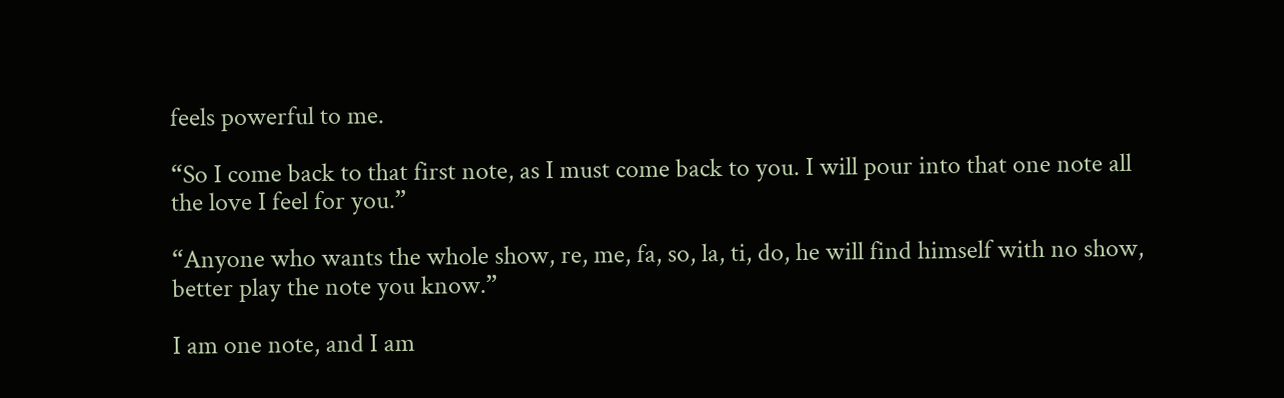feels powerful to me.

“So I come back to that first note, as I must come back to you. I will pour into that one note all the love I feel for you.”

“Anyone who wants the whole show, re, me, fa, so, la, ti, do, he will find himself with no show, better play the note you know.”

I am one note, and I am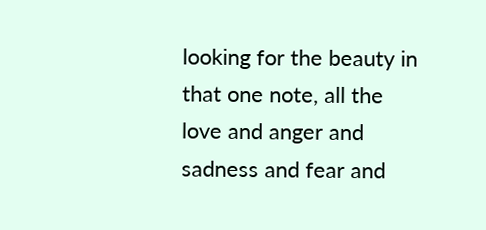looking for the beauty in that one note, all the love and anger and sadness and fear and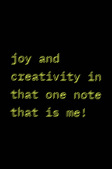joy and creativity in that one note that is me!